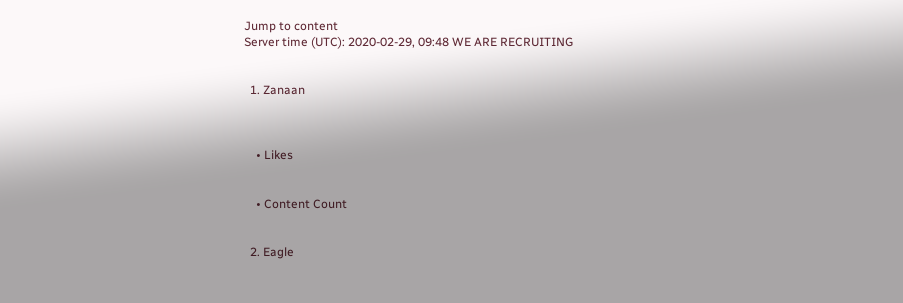Jump to content
Server time (UTC): 2020-02-29, 09:48 WE ARE RECRUITING


  1. Zanaan



    • Likes


    • Content Count


  2. Eagle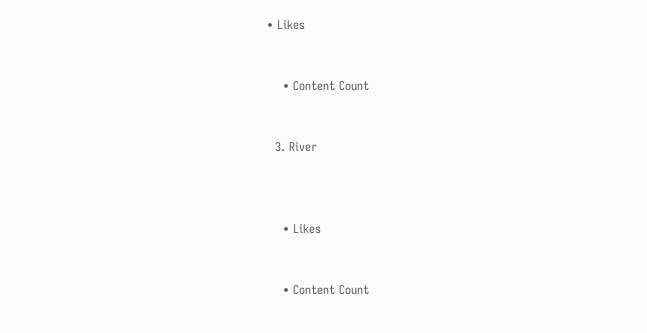• Likes


    • Content Count


  3. River



    • Likes


    • Content Count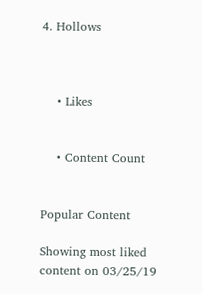4. Hollows



    • Likes


    • Content Count


Popular Content

Showing most liked content on 03/25/19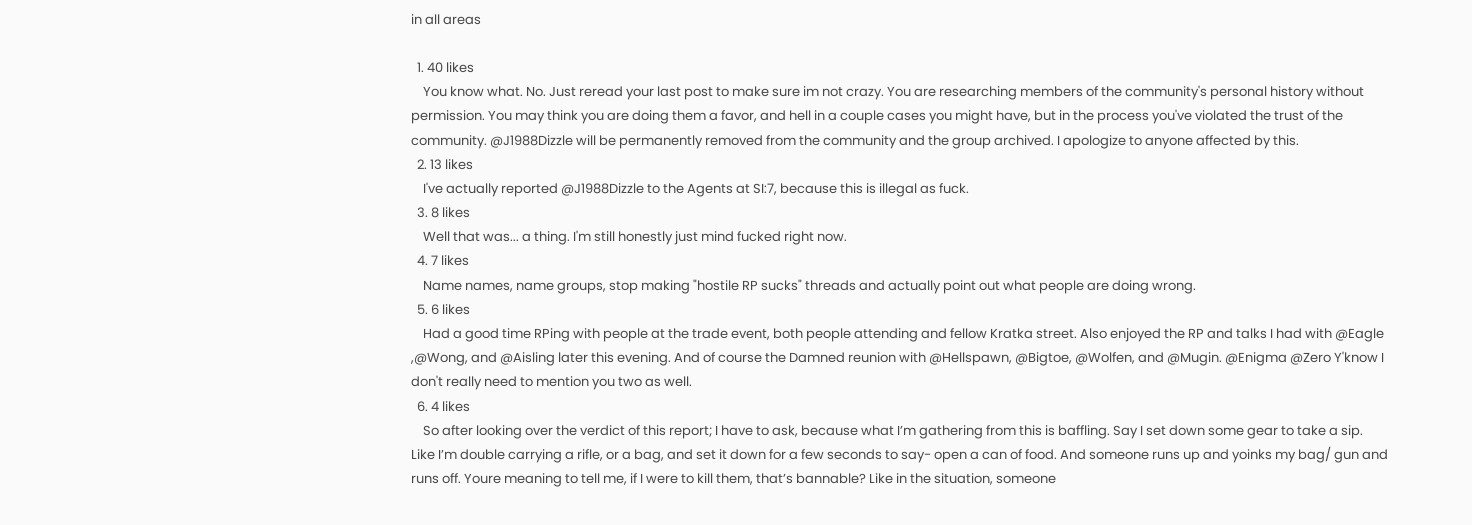in all areas

  1. 40 likes
    You know what. No. Just reread your last post to make sure im not crazy. You are researching members of the community's personal history without permission. You may think you are doing them a favor, and hell in a couple cases you might have, but in the process you've violated the trust of the community. @J1988Dizzle will be permanently removed from the community and the group archived. I apologize to anyone affected by this.
  2. 13 likes
    I've actually reported @J1988Dizzle to the Agents at SI:7, because this is illegal as fuck.
  3. 8 likes
    Well that was... a thing. I'm still honestly just mind fucked right now.
  4. 7 likes
    Name names, name groups, stop making "hostile RP sucks" threads and actually point out what people are doing wrong.
  5. 6 likes
    Had a good time RPing with people at the trade event, both people attending and fellow Kratka street. Also enjoyed the RP and talks I had with @Eagle ,@Wong, and @Aisling later this evening. And of course the Damned reunion with @Hellspawn, @Bigtoe, @Wolfen, and @Mugin. @Enigma @Zero Y'know I don't really need to mention you two as well.
  6. 4 likes
    So after looking over the verdict of this report; I have to ask, because what I’m gathering from this is baffling. Say I set down some gear to take a sip. Like I’m double carrying a rifle, or a bag, and set it down for a few seconds to say- open a can of food. And someone runs up and yoinks my bag/ gun and runs off. Youre meaning to tell me, if I were to kill them, that’s bannable? Like in the situation, someone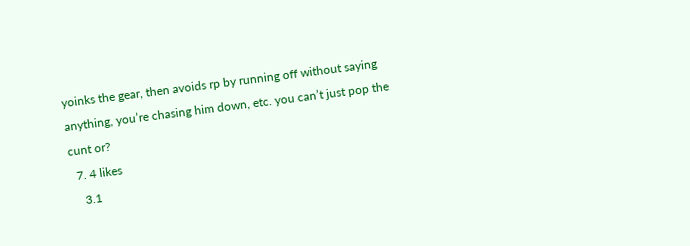yoinks the gear, then avoids rp by running off without saying anything, you’re chasing him down, etc. you can’t just pop the cunt or?
  7. 4 likes
    3.1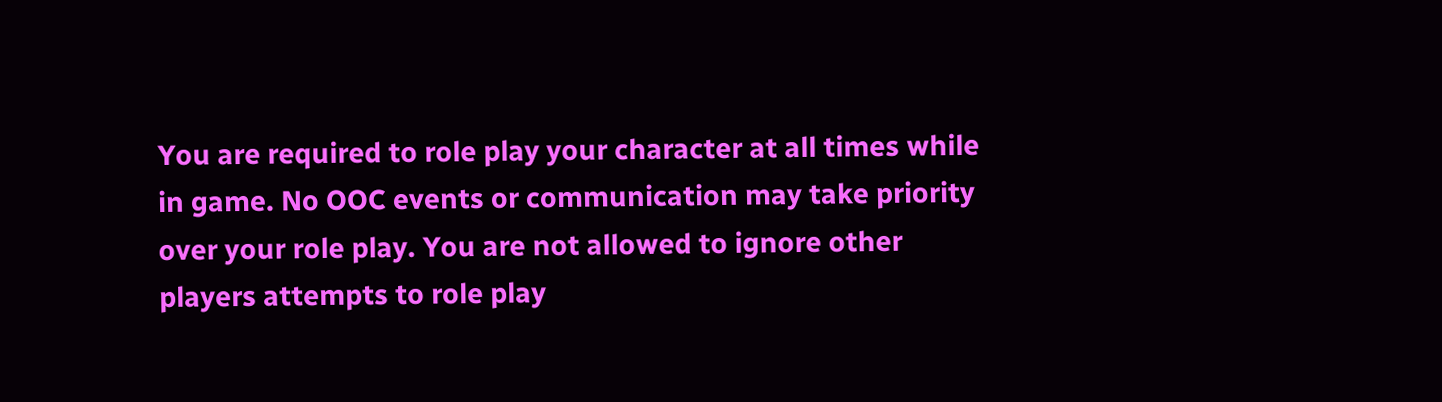You are required to role play your character at all times while in game. No OOC events or communication may take priority over your role play. You are not allowed to ignore other players attempts to role play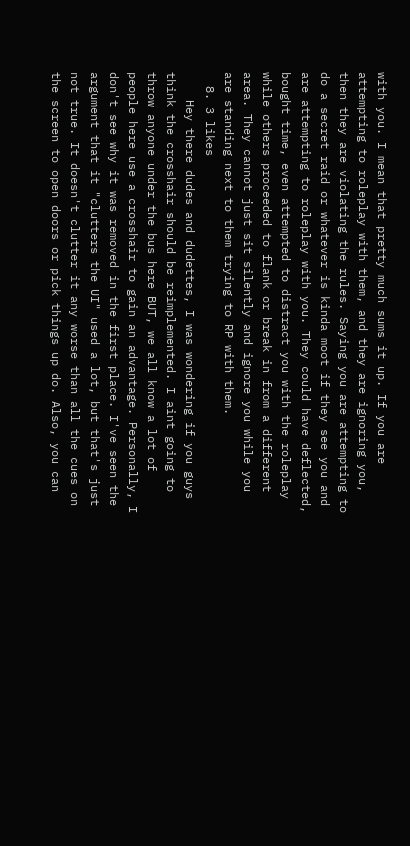with you. I mean that pretty much sums it up. If you are attempting to roleplay with them, and they are ignoring you, then they are violating the rules. Saying you are attempting to do a secret raid or whatever is kinda moot if they see you and are attempting to roleplay with you. They could have deflected, bought time, even attempted to distract you with the roleplay while others proceeded to flank or break in from a different area. They cannot just sit silently and ignore you while you are standing next to them trying to RP with them.
  8. 3 likes
    Hey there dudes and dudettes, I was wondering if you guys think the crosshair should be reimplemented. I aint going to throw anyone under the bus here BUT, we all know a lot of people here use a crosshair to gain an advantage. Personally, I don't see why it was removed in the first place. I've seen the argument that it "clutters the UI" used a lot, but that's just not true. It doesn't clutter it any worse than all the cues on the screen to open doors or pick things up do. Also, you can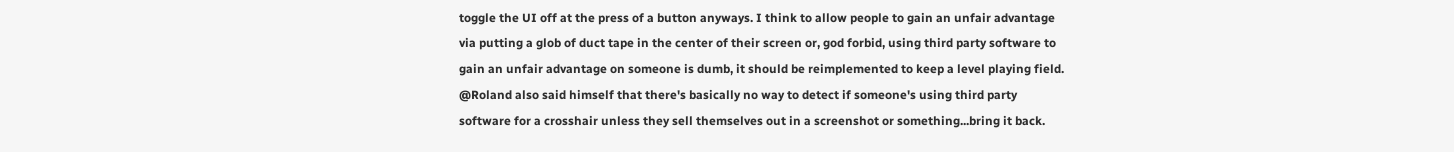toggle the UI off at the press of a button anyways. I think to allow people to gain an unfair advantage via putting a glob of duct tape in the center of their screen or, god forbid, using third party software to gain an unfair advantage on someone is dumb, it should be reimplemented to keep a level playing field. @Roland also said himself that there's basically no way to detect if someone's using third party software for a crosshair unless they sell themselves out in a screenshot or something...bring it back.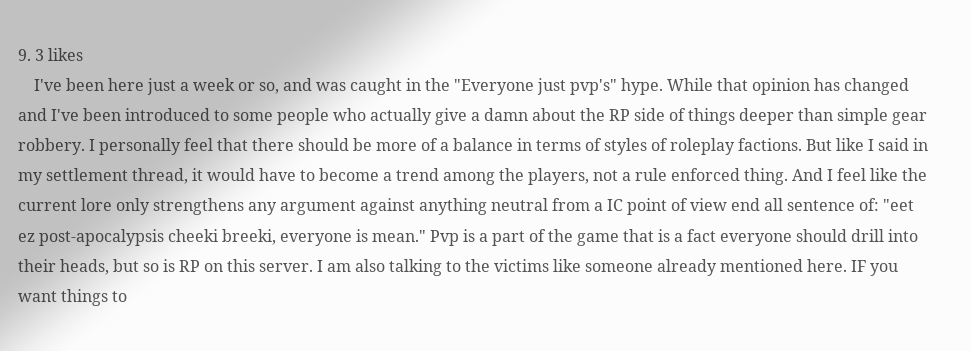9. 3 likes
    I've been here just a week or so, and was caught in the "Everyone just pvp's" hype. While that opinion has changed and I've been introduced to some people who actually give a damn about the RP side of things deeper than simple gear robbery. I personally feel that there should be more of a balance in terms of styles of roleplay factions. But like I said in my settlement thread, it would have to become a trend among the players, not a rule enforced thing. And I feel like the current lore only strengthens any argument against anything neutral from a IC point of view end all sentence of: "eet ez post-apocalypsis cheeki breeki, everyone is mean." Pvp is a part of the game that is a fact everyone should drill into their heads, but so is RP on this server. I am also talking to the victims like someone already mentioned here. IF you want things to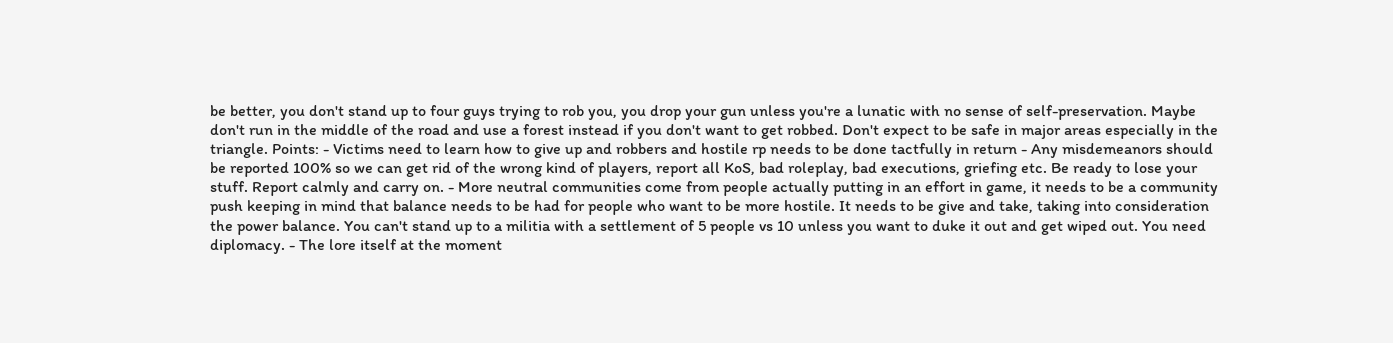be better, you don't stand up to four guys trying to rob you, you drop your gun unless you're a lunatic with no sense of self-preservation. Maybe don't run in the middle of the road and use a forest instead if you don't want to get robbed. Don't expect to be safe in major areas especially in the triangle. Points: - Victims need to learn how to give up and robbers and hostile rp needs to be done tactfully in return - Any misdemeanors should be reported 100% so we can get rid of the wrong kind of players, report all KoS, bad roleplay, bad executions, griefing etc. Be ready to lose your stuff. Report calmly and carry on. - More neutral communities come from people actually putting in an effort in game, it needs to be a community push keeping in mind that balance needs to be had for people who want to be more hostile. It needs to be give and take, taking into consideration the power balance. You can't stand up to a militia with a settlement of 5 people vs 10 unless you want to duke it out and get wiped out. You need diplomacy. - The lore itself at the moment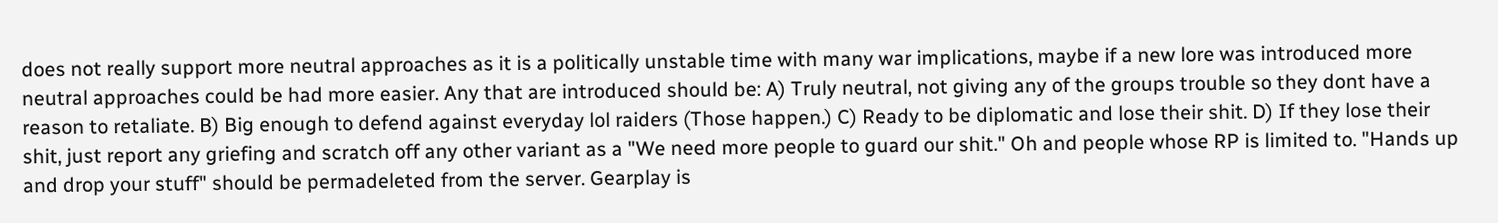does not really support more neutral approaches as it is a politically unstable time with many war implications, maybe if a new lore was introduced more neutral approaches could be had more easier. Any that are introduced should be: A) Truly neutral, not giving any of the groups trouble so they dont have a reason to retaliate. B) Big enough to defend against everyday lol raiders (Those happen.) C) Ready to be diplomatic and lose their shit. D) If they lose their shit, just report any griefing and scratch off any other variant as a "We need more people to guard our shit." Oh and people whose RP is limited to. "Hands up and drop your stuff" should be permadeleted from the server. Gearplay is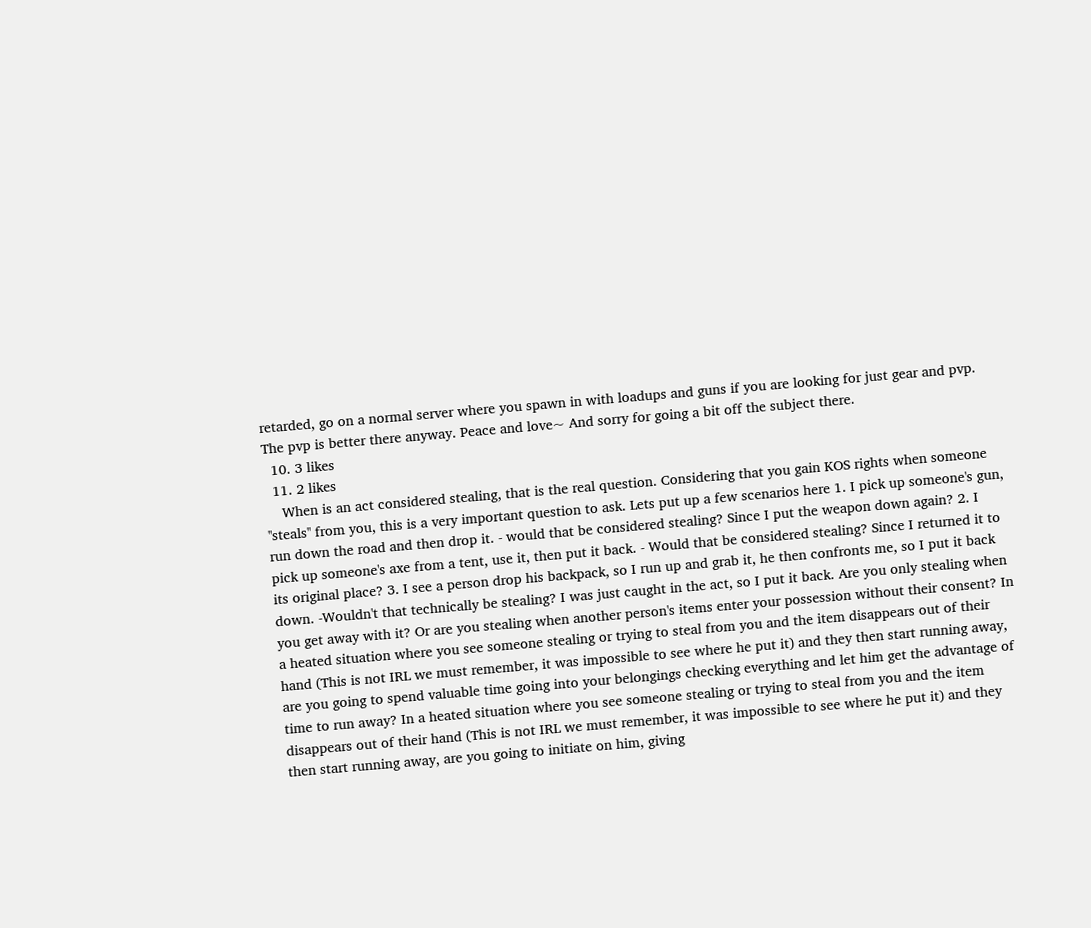retarded, go on a normal server where you spawn in with loadups and guns if you are looking for just gear and pvp. The pvp is better there anyway. Peace and love~ And sorry for going a bit off the subject there.
  10. 3 likes
  11. 2 likes
    When is an act considered stealing, that is the real question. Considering that you gain KOS rights when someone ''steals'' from you, this is a very important question to ask. Lets put up a few scenarios here 1. I pick up someone's gun, run down the road and then drop it. - would that be considered stealing? Since I put the weapon down again? 2. I pick up someone's axe from a tent, use it, then put it back. - Would that be considered stealing? Since I returned it to its original place? 3. I see a person drop his backpack, so I run up and grab it, he then confronts me, so I put it back down. -Wouldn't that technically be stealing? I was just caught in the act, so I put it back. Are you only stealing when you get away with it? Or are you stealing when another person's items enter your possession without their consent? In a heated situation where you see someone stealing or trying to steal from you and the item disappears out of their hand (This is not IRL we must remember, it was impossible to see where he put it) and they then start running away, are you going to spend valuable time going into your belongings checking everything and let him get the advantage of time to run away? In a heated situation where you see someone stealing or trying to steal from you and the item disappears out of their hand (This is not IRL we must remember, it was impossible to see where he put it) and they then start running away, are you going to initiate on him, giving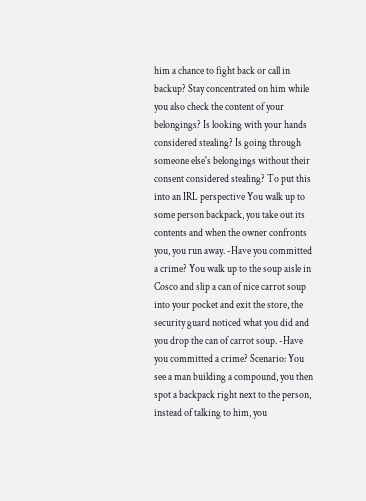him a chance to fight back or call in backup? Stay concentrated on him while you also check the content of your belongings? Is looking with your hands considered stealing? Is going through someone else's belongings without their consent considered stealing? To put this into an IRL perspective You walk up to some person backpack, you take out its contents and when the owner confronts you, you run away. -Have you committed a crime? You walk up to the soup aisle in Cosco and slip a can of nice carrot soup into your pocket and exit the store, the security guard noticed what you did and you drop the can of carrot soup. -Have you committed a crime? Scenario: You see a man building a compound, you then spot a backpack right next to the person, instead of talking to him, you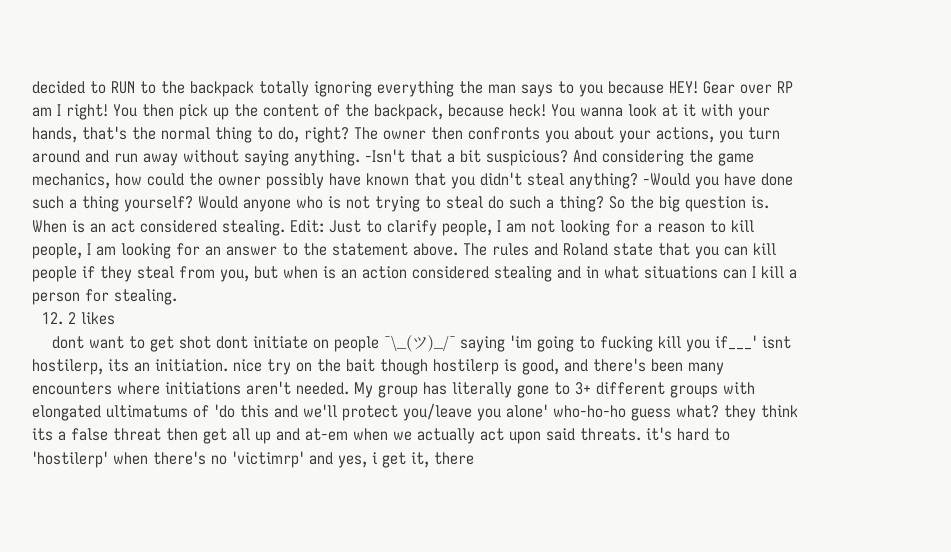decided to RUN to the backpack totally ignoring everything the man says to you because HEY! Gear over RP am I right! You then pick up the content of the backpack, because heck! You wanna look at it with your hands, that's the normal thing to do, right? The owner then confronts you about your actions, you turn around and run away without saying anything. -Isn't that a bit suspicious? And considering the game mechanics, how could the owner possibly have known that you didn't steal anything? -Would you have done such a thing yourself? Would anyone who is not trying to steal do such a thing? So the big question is. When is an act considered stealing. Edit: Just to clarify people, I am not looking for a reason to kill people, I am looking for an answer to the statement above. The rules and Roland state that you can kill people if they steal from you, but when is an action considered stealing and in what situations can I kill a person for stealing.
  12. 2 likes
    dont want to get shot dont initiate on people ¯\_(ツ)_/¯ saying 'im going to fucking kill you if___' isnt hostilerp, its an initiation. nice try on the bait though hostilerp is good, and there's been many encounters where initiations aren't needed. My group has literally gone to 3+ different groups with elongated ultimatums of 'do this and we'll protect you/leave you alone' who-ho-ho guess what? they think its a false threat then get all up and at-em when we actually act upon said threats. it's hard to 'hostilerp' when there's no 'victimrp' and yes, i get it, there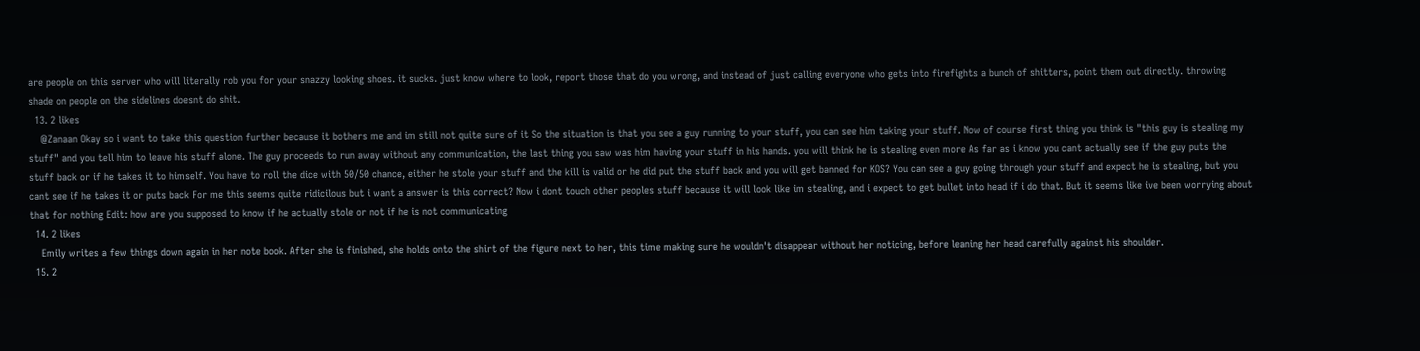are people on this server who will literally rob you for your snazzy looking shoes. it sucks. just know where to look, report those that do you wrong, and instead of just calling everyone who gets into firefights a bunch of shitters, point them out directly. throwing shade on people on the sidelines doesnt do shit.
  13. 2 likes
    @Zanaan Okay so i want to take this question further because it bothers me and im still not quite sure of it So the situation is that you see a guy running to your stuff, you can see him taking your stuff. Now of course first thing you think is "this guy is stealing my stuff" and you tell him to leave his stuff alone. The guy proceeds to run away without any communication, the last thing you saw was him having your stuff in his hands. you will think he is stealing even more As far as i know you cant actually see if the guy puts the stuff back or if he takes it to himself. You have to roll the dice with 50/50 chance, either he stole your stuff and the kill is valid or he did put the stuff back and you will get banned for KOS? You can see a guy going through your stuff and expect he is stealing, but you cant see if he takes it or puts back For me this seems quite ridicilous but i want a answer is this correct? Now i dont touch other peoples stuff because it will look like im stealing, and i expect to get bullet into head if i do that. But it seems like ive been worrying about that for nothing Edit: how are you supposed to know if he actually stole or not if he is not communicating
  14. 2 likes
    Emily writes a few things down again in her note book. After she is finished, she holds onto the shirt of the figure next to her, this time making sure he wouldn't disappear without her noticing, before leaning her head carefully against his shoulder.
  15. 2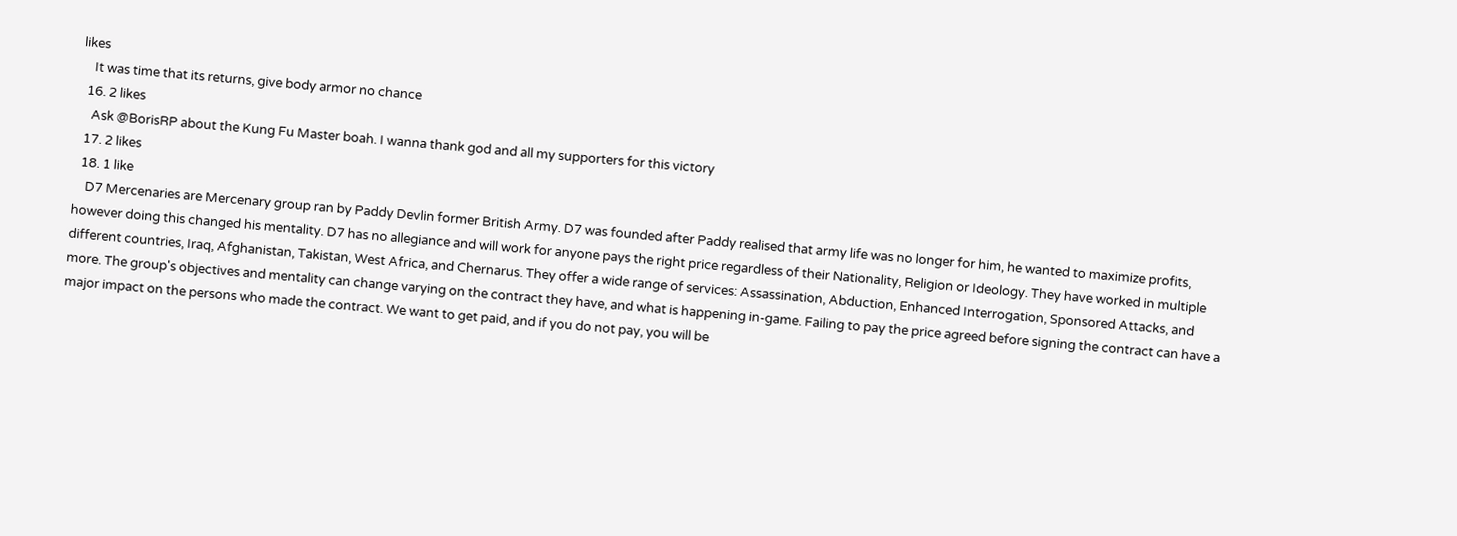likes
    It was time that its returns, give body armor no chance
  16. 2 likes
    Ask @BorisRP about the Kung Fu Master boah. I wanna thank god and all my supporters for this victory
  17. 2 likes
  18. 1 like
    D7 Mercenaries are Mercenary group ran by Paddy Devlin former British Army. D7 was founded after Paddy realised that army life was no longer for him, he wanted to maximize profits, however doing this changed his mentality. D7 has no allegiance and will work for anyone pays the right price regardless of their Nationality, Religion or Ideology. They have worked in multiple different countries, Iraq, Afghanistan, Takistan, West Africa, and Chernarus. They offer a wide range of services: Assassination, Abduction, Enhanced Interrogation, Sponsored Attacks, and more. The group's objectives and mentality can change varying on the contract they have, and what is happening in-game. Failing to pay the price agreed before signing the contract can have a major impact on the persons who made the contract. We want to get paid, and if you do not pay, you will be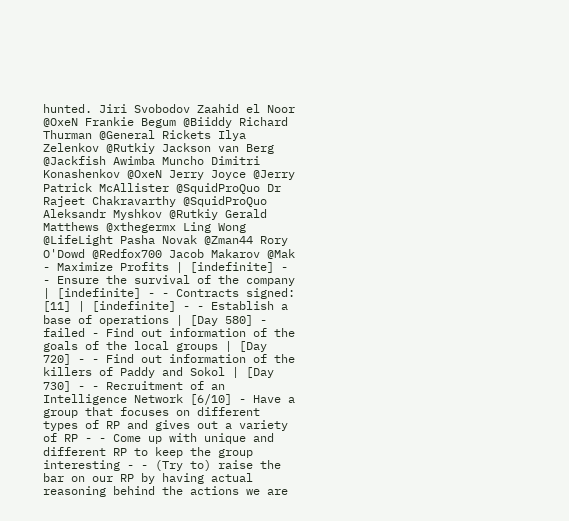hunted. Jiri Svobodov Zaahid el Noor @OxeN Frankie Begum @Biiddy Richard Thurman @General Rickets Ilya Zelenkov @Rutkiy Jackson van Berg @Jackfish Awimba Muncho Dimitri Konashenkov @OxeN Jerry Joyce @Jerry Patrick McAllister @SquidProQuo Dr Rajeet Chakravarthy @SquidProQuo Aleksandr Myshkov @Rutkiy Gerald Matthews @xthegermx Ling Wong @LifeLight Pasha Novak @Zman44 Rory O'Dowd @Redfox700 Jacob Makarov @Mak - Maximize Profits | [indefinite] - - Ensure the survival of the company | [indefinite] - - Contracts signed: [11] | [indefinite] - - Establish a base of operations | [Day 580] - failed - Find out information of the goals of the local groups | [Day 720] - - Find out information of the killers of Paddy and Sokol | [Day 730] - - Recruitment of an Intelligence Network [6/10] - Have a group that focuses on different types of RP and gives out a variety of RP - - Come up with unique and different RP to keep the group interesting - - (Try to) raise the bar on our RP by having actual reasoning behind the actions we are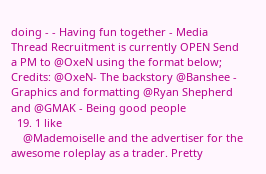doing - - Having fun together - Media Thread Recruitment is currently OPEN Send a PM to @OxeN using the format below; Credits: @OxeN- The backstory @Banshee - Graphics and formatting @Ryan Shepherd and @GMAK - Being good people
  19. 1 like
    @Mademoiselle and the advertiser for the awesome roleplay as a trader. Pretty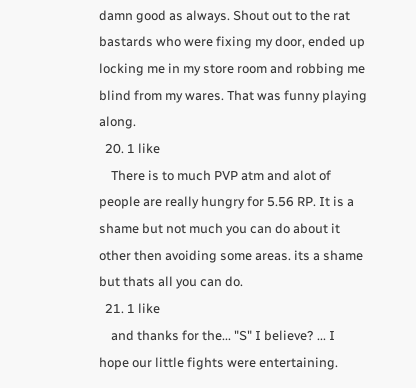damn good as always. Shout out to the rat bastards who were fixing my door, ended up locking me in my store room and robbing me blind from my wares. That was funny playing along.
  20. 1 like
    There is to much PVP atm and alot of people are really hungry for 5.56 RP. It is a shame but not much you can do about it other then avoiding some areas. its a shame but thats all you can do.
  21. 1 like
    and thanks for the... "S" I believe? ... I hope our little fights were entertaining.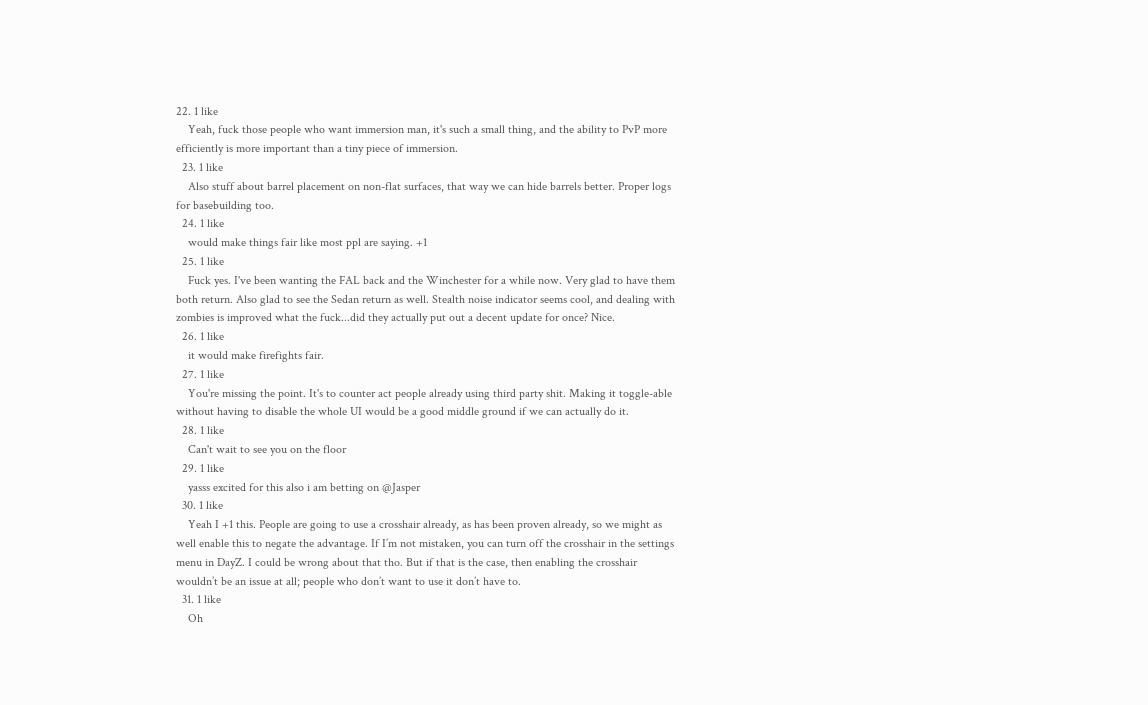22. 1 like
    Yeah, fuck those people who want immersion man, it's such a small thing, and the ability to PvP more efficiently is more important than a tiny piece of immersion.
  23. 1 like
    Also stuff about barrel placement on non-flat surfaces, that way we can hide barrels better. Proper logs for basebuilding too.
  24. 1 like
    would make things fair like most ppl are saying. +1
  25. 1 like
    Fuck yes. I've been wanting the FAL back and the Winchester for a while now. Very glad to have them both return. Also glad to see the Sedan return as well. Stealth noise indicator seems cool, and dealing with zombies is improved what the fuck...did they actually put out a decent update for once? Nice.
  26. 1 like
    it would make firefights fair.
  27. 1 like
    You're missing the point. It's to counter act people already using third party shit. Making it toggle-able without having to disable the whole UI would be a good middle ground if we can actually do it.
  28. 1 like
    Can't wait to see you on the floor
  29. 1 like
    yasss excited for this also i am betting on @Jasper
  30. 1 like
    Yeah I +1 this. People are going to use a crosshair already, as has been proven already, so we might as well enable this to negate the advantage. If I’m not mistaken, you can turn off the crosshair in the settings menu in DayZ. I could be wrong about that tho. But if that is the case, then enabling the crosshair wouldn’t be an issue at all; people who don’t want to use it don’t have to.
  31. 1 like
    Oh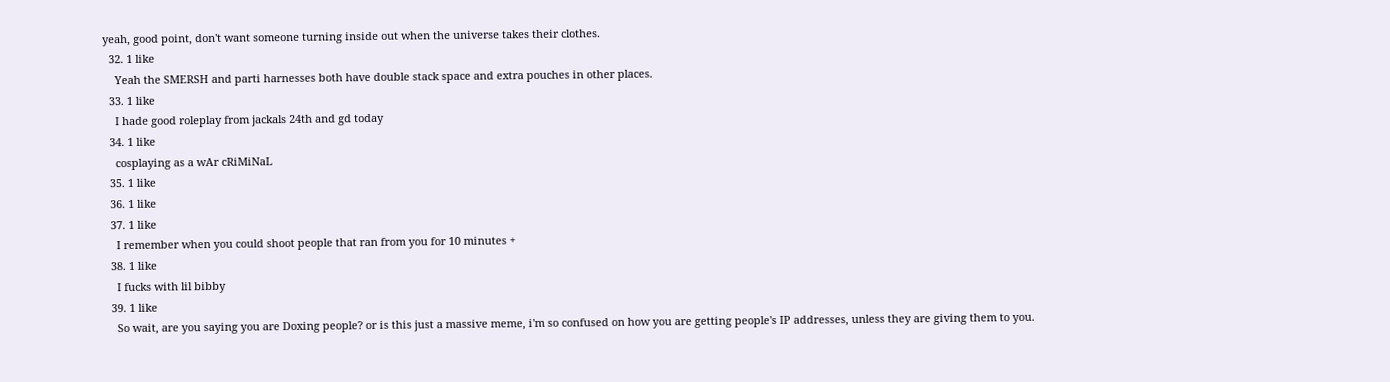yeah, good point, don't want someone turning inside out when the universe takes their clothes.
  32. 1 like
    Yeah the SMERSH and parti harnesses both have double stack space and extra pouches in other places.
  33. 1 like
    I hade good roleplay from jackals 24th and gd today
  34. 1 like
    cosplaying as a wAr cRiMiNaL
  35. 1 like
  36. 1 like
  37. 1 like
    I remember when you could shoot people that ran from you for 10 minutes +
  38. 1 like
    I fucks with lil bibby
  39. 1 like
    So wait, are you saying you are Doxing people? or is this just a massive meme, i'm so confused on how you are getting people's IP addresses, unless they are giving them to you.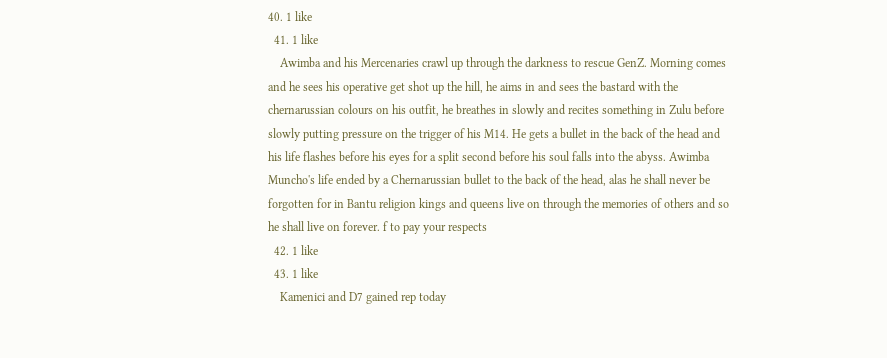40. 1 like
  41. 1 like
    Awimba and his Mercenaries crawl up through the darkness to rescue GenZ. Morning comes and he sees his operative get shot up the hill, he aims in and sees the bastard with the chernarussian colours on his outfit, he breathes in slowly and recites something in Zulu before slowly putting pressure on the trigger of his M14. He gets a bullet in the back of the head and his life flashes before his eyes for a split second before his soul falls into the abyss. Awimba Muncho's life ended by a Chernarussian bullet to the back of the head, alas he shall never be forgotten for in Bantu religion kings and queens live on through the memories of others and so he shall live on forever. f to pay your respects
  42. 1 like
  43. 1 like
    Kamenici and D7 gained rep today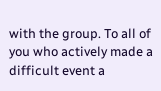with the group. To all of you who actively made a difficult event a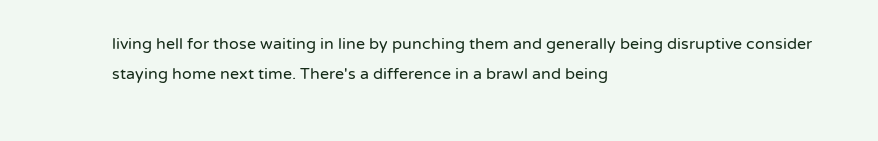living hell for those waiting in line by punching them and generally being disruptive consider staying home next time. There's a difference in a brawl and being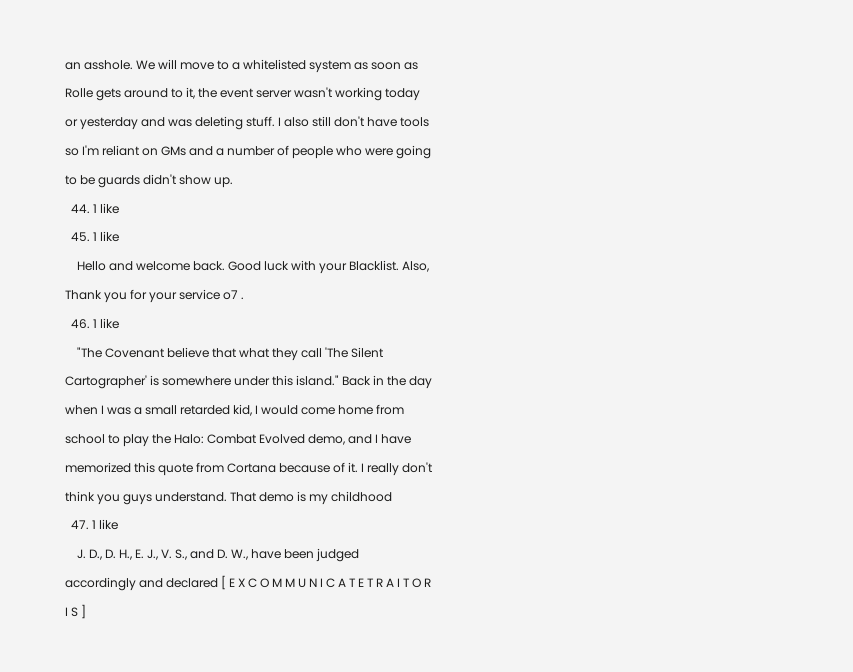an asshole. We will move to a whitelisted system as soon as Rolle gets around to it, the event server wasn't working today or yesterday and was deleting stuff. I also still don't have tools so I'm reliant on GMs and a number of people who were going to be guards didn't show up.
  44. 1 like
  45. 1 like
    Hello and welcome back. Good luck with your Blacklist. Also, Thank you for your service o7 .
  46. 1 like
    "The Covenant believe that what they call 'The Silent Cartographer' is somewhere under this island." Back in the day when I was a small retarded kid, I would come home from school to play the Halo: Combat Evolved demo, and I have memorized this quote from Cortana because of it. I really don't think you guys understand. That demo is my childhood
  47. 1 like
    J. D., D. H., E. J., V. S., and D. W., have been judged accordingly and declared [ E X C O M M U N I C A T E T R A I T O R I S ]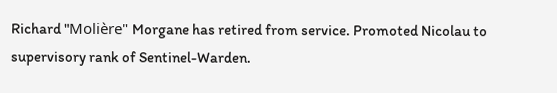Richard "Molière" Morgane has retired from service. Promoted Nicolau to supervisory rank of Sentinel-Warden.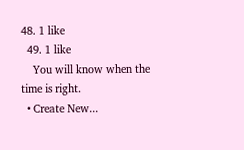48. 1 like
  49. 1 like
    You will know when the time is right.
  • Create New...